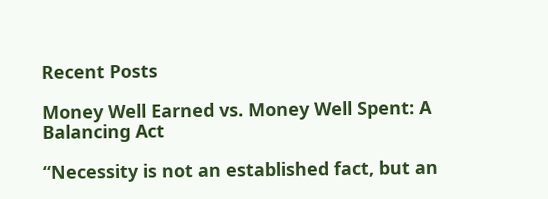Recent Posts

Money Well Earned vs. Money Well Spent: A Balancing Act

“Necessity is not an established fact, but an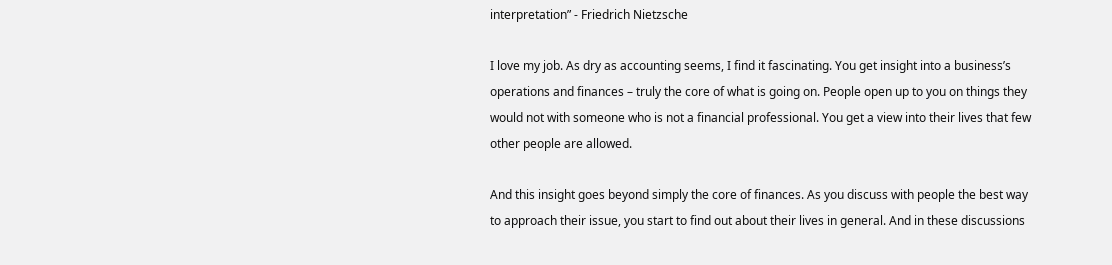interpretation” - Friedrich Nietzsche

I love my job. As dry as accounting seems, I find it fascinating. You get insight into a business’s operations and finances – truly the core of what is going on. People open up to you on things they would not with someone who is not a financial professional. You get a view into their lives that few other people are allowed.

And this insight goes beyond simply the core of finances. As you discuss with people the best way to approach their issue, you start to find out about their lives in general. And in these discussions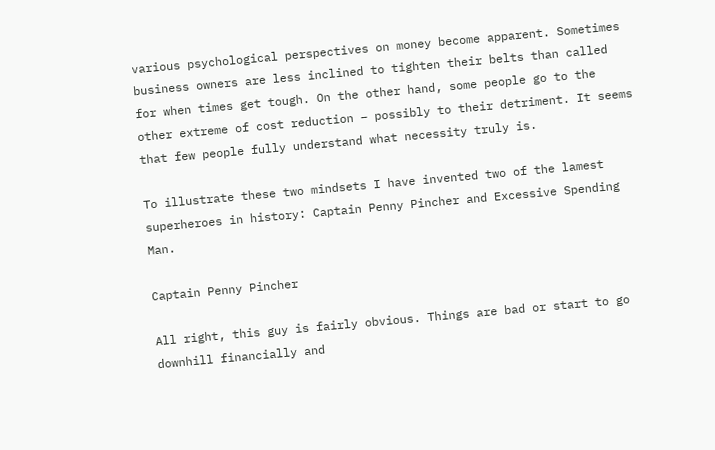various psychological perspectives on money become apparent. Sometimes business owners are less inclined to tighten their belts than called for when times get tough. On the other hand, some people go to the other extreme of cost reduction – possibly to their detriment. It seems that few people fully understand what necessity truly is.

To illustrate these two mindsets I have invented two of the lamest superheroes in history: Captain Penny Pincher and Excessive Spending Man.

Captain Penny Pincher

All right, this guy is fairly obvious. Things are bad or start to go downhill financially and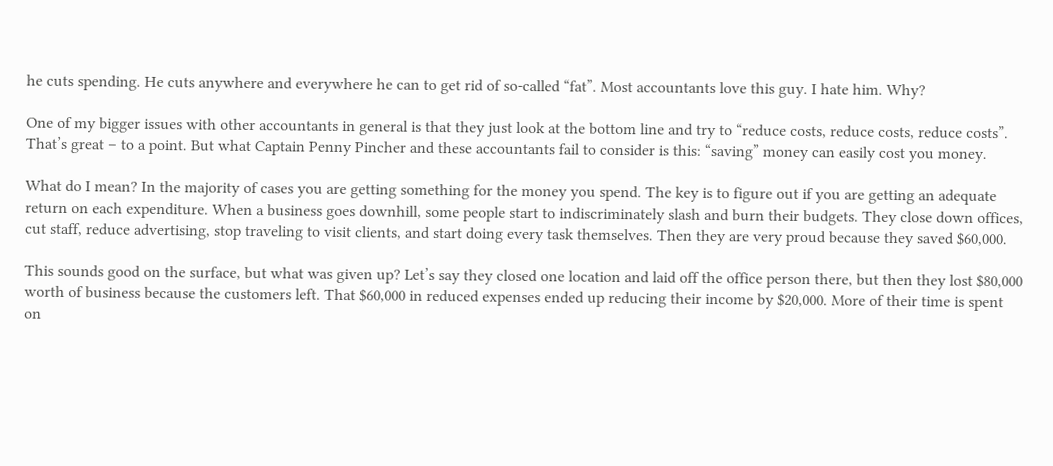he cuts spending. He cuts anywhere and everywhere he can to get rid of so-called “fat”. Most accountants love this guy. I hate him. Why?

One of my bigger issues with other accountants in general is that they just look at the bottom line and try to “reduce costs, reduce costs, reduce costs”. That’s great – to a point. But what Captain Penny Pincher and these accountants fail to consider is this: “saving” money can easily cost you money.

What do I mean? In the majority of cases you are getting something for the money you spend. The key is to figure out if you are getting an adequate return on each expenditure. When a business goes downhill, some people start to indiscriminately slash and burn their budgets. They close down offices, cut staff, reduce advertising, stop traveling to visit clients, and start doing every task themselves. Then they are very proud because they saved $60,000.

This sounds good on the surface, but what was given up? Let’s say they closed one location and laid off the office person there, but then they lost $80,000 worth of business because the customers left. That $60,000 in reduced expenses ended up reducing their income by $20,000. More of their time is spent on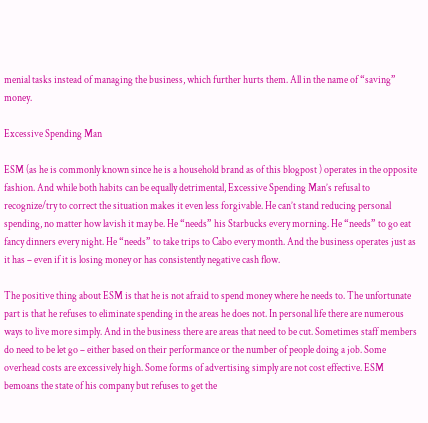menial tasks instead of managing the business, which further hurts them. All in the name of “saving” money.

Excessive Spending Man

ESM (as he is commonly known since he is a household brand as of this blogpost ) operates in the opposite fashion. And while both habits can be equally detrimental, Excessive Spending Man’s refusal to recognize/try to correct the situation makes it even less forgivable. He can’t stand reducing personal spending, no matter how lavish it may be. He “needs” his Starbucks every morning. He “needs” to go eat fancy dinners every night. He “needs” to take trips to Cabo every month. And the business operates just as it has – even if it is losing money or has consistently negative cash flow.

The positive thing about ESM is that he is not afraid to spend money where he needs to. The unfortunate part is that he refuses to eliminate spending in the areas he does not. In personal life there are numerous ways to live more simply. And in the business there are areas that need to be cut. Sometimes staff members do need to be let go – either based on their performance or the number of people doing a job. Some overhead costs are excessively high. Some forms of advertising simply are not cost effective. ESM bemoans the state of his company but refuses to get the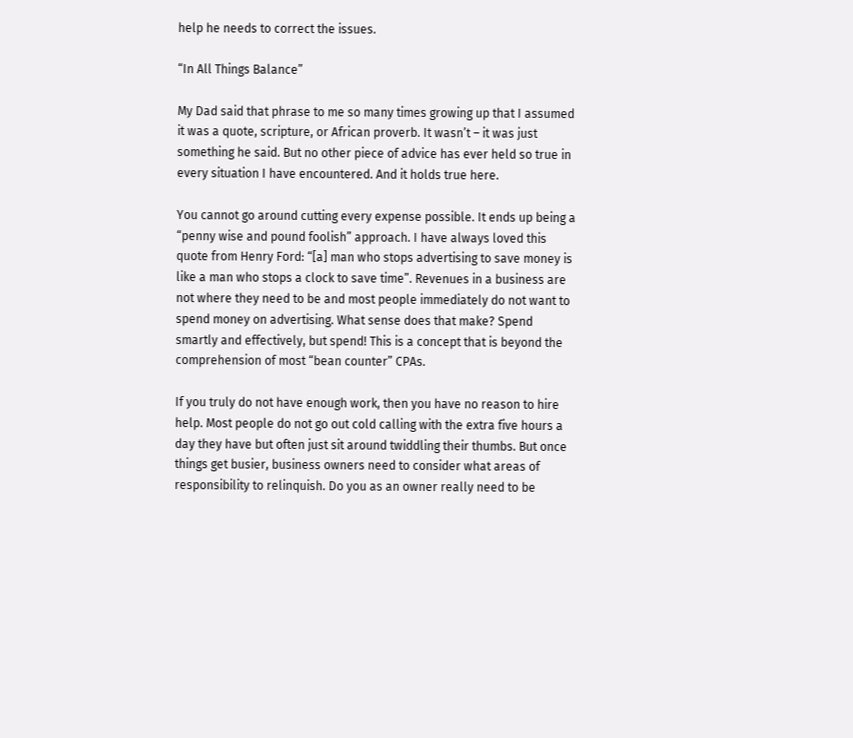help he needs to correct the issues.

“In All Things Balance”

My Dad said that phrase to me so many times growing up that I assumed it was a quote, scripture, or African proverb. It wasn’t – it was just something he said. But no other piece of advice has ever held so true in every situation I have encountered. And it holds true here.

You cannot go around cutting every expense possible. It ends up being a “penny wise and pound foolish” approach. I have always loved this quote from Henry Ford: “[a] man who stops advertising to save money is like a man who stops a clock to save time”. Revenues in a business are not where they need to be and most people immediately do not want to spend money on advertising. What sense does that make? Spend smartly and effectively, but spend! This is a concept that is beyond the comprehension of most “bean counter” CPAs.

If you truly do not have enough work, then you have no reason to hire help. Most people do not go out cold calling with the extra five hours a day they have but often just sit around twiddling their thumbs. But once things get busier, business owners need to consider what areas of responsibility to relinquish. Do you as an owner really need to be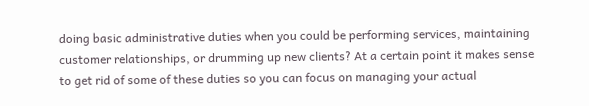doing basic administrative duties when you could be performing services, maintaining customer relationships, or drumming up new clients? At a certain point it makes sense to get rid of some of these duties so you can focus on managing your actual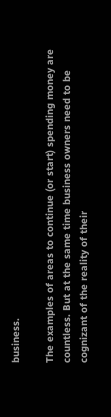business.

The examples of areas to continue (or start) spending money are countless. But at the same time business owners need to be cognizant of the reality of their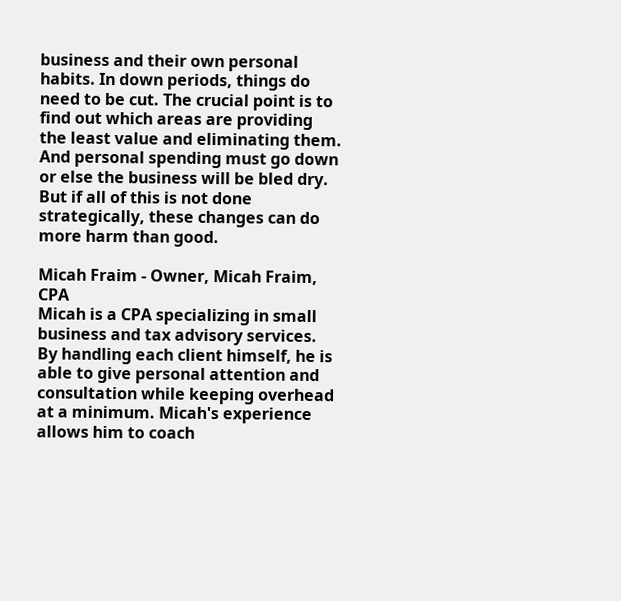business and their own personal habits. In down periods, things do need to be cut. The crucial point is to find out which areas are providing the least value and eliminating them. And personal spending must go down or else the business will be bled dry. But if all of this is not done strategically, these changes can do more harm than good.

Micah Fraim - Owner, Micah Fraim, CPA
Micah is a CPA specializing in small business and tax advisory services. By handling each client himself, he is able to give personal attention and consultation while keeping overhead at a minimum. Micah's experience allows him to coach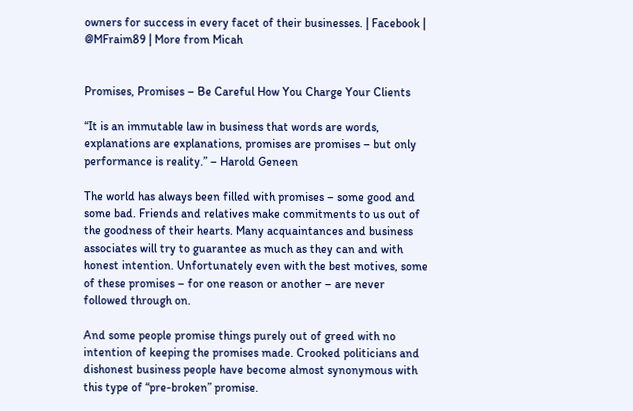owners for success in every facet of their businesses. | Facebook | @MFraim89 | More from Micah


Promises, Promises – Be Careful How You Charge Your Clients

“It is an immutable law in business that words are words, explanations are explanations, promises are promises – but only performance is reality.” – Harold Geneen

The world has always been filled with promises – some good and some bad. Friends and relatives make commitments to us out of the goodness of their hearts. Many acquaintances and business associates will try to guarantee as much as they can and with honest intention. Unfortunately even with the best motives, some of these promises – for one reason or another – are never followed through on.

And some people promise things purely out of greed with no intention of keeping the promises made. Crooked politicians and dishonest business people have become almost synonymous with this type of “pre-broken” promise.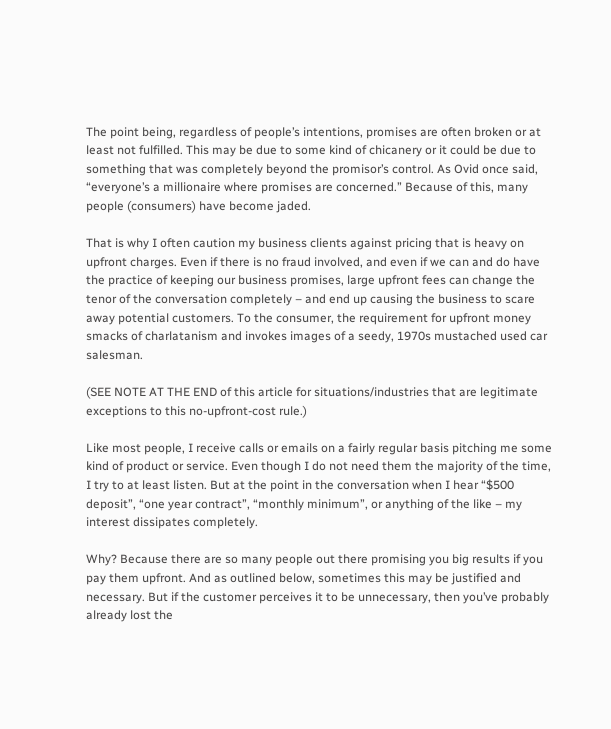The point being, regardless of people’s intentions, promises are often broken or at least not fulfilled. This may be due to some kind of chicanery or it could be due to something that was completely beyond the promisor’s control. As Ovid once said, “everyone’s a millionaire where promises are concerned.” Because of this, many people (consumers) have become jaded.

That is why I often caution my business clients against pricing that is heavy on upfront charges. Even if there is no fraud involved, and even if we can and do have the practice of keeping our business promises, large upfront fees can change the tenor of the conversation completely – and end up causing the business to scare away potential customers. To the consumer, the requirement for upfront money smacks of charlatanism and invokes images of a seedy, 1970s mustached used car salesman.

(SEE NOTE AT THE END of this article for situations/industries that are legitimate exceptions to this no-upfront-cost rule.)

Like most people, I receive calls or emails on a fairly regular basis pitching me some kind of product or service. Even though I do not need them the majority of the time, I try to at least listen. But at the point in the conversation when I hear “$500 deposit”, “one year contract”, “monthly minimum”, or anything of the like – my interest dissipates completely.

Why? Because there are so many people out there promising you big results if you pay them upfront. And as outlined below, sometimes this may be justified and necessary. But if the customer perceives it to be unnecessary, then you’ve probably already lost the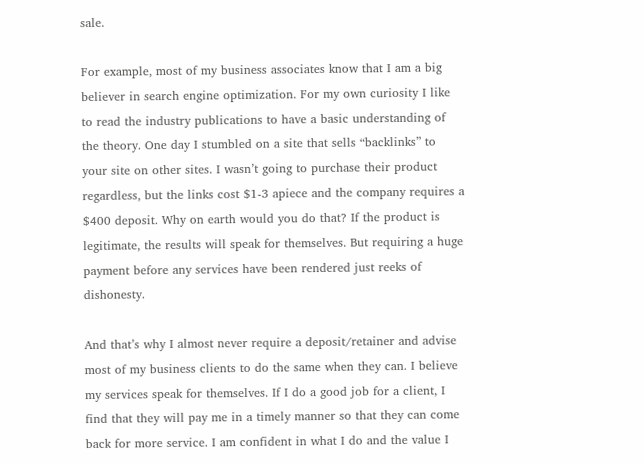sale.

For example, most of my business associates know that I am a big believer in search engine optimization. For my own curiosity I like to read the industry publications to have a basic understanding of the theory. One day I stumbled on a site that sells “backlinks” to your site on other sites. I wasn’t going to purchase their product regardless, but the links cost $1-3 apiece and the company requires a $400 deposit. Why on earth would you do that? If the product is legitimate, the results will speak for themselves. But requiring a huge payment before any services have been rendered just reeks of dishonesty.

And that’s why I almost never require a deposit/retainer and advise most of my business clients to do the same when they can. I believe my services speak for themselves. If I do a good job for a client, I find that they will pay me in a timely manner so that they can come back for more service. I am confident in what I do and the value I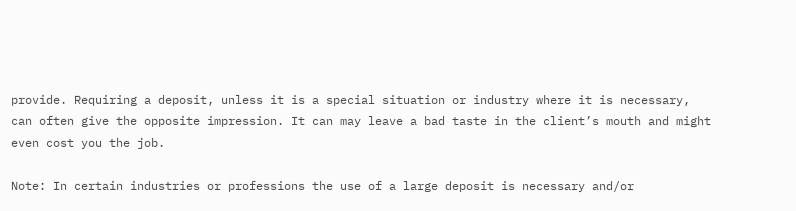provide. Requiring a deposit, unless it is a special situation or industry where it is necessary, can often give the opposite impression. It can may leave a bad taste in the client’s mouth and might even cost you the job.

Note: In certain industries or professions the use of a large deposit is necessary and/or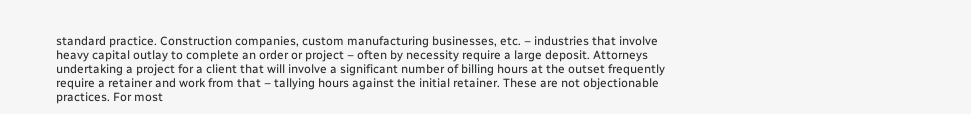standard practice. Construction companies, custom manufacturing businesses, etc. – industries that involve heavy capital outlay to complete an order or project – often by necessity require a large deposit. Attorneys undertaking a project for a client that will involve a significant number of billing hours at the outset frequently require a retainer and work from that – tallying hours against the initial retainer. These are not objectionable practices. For most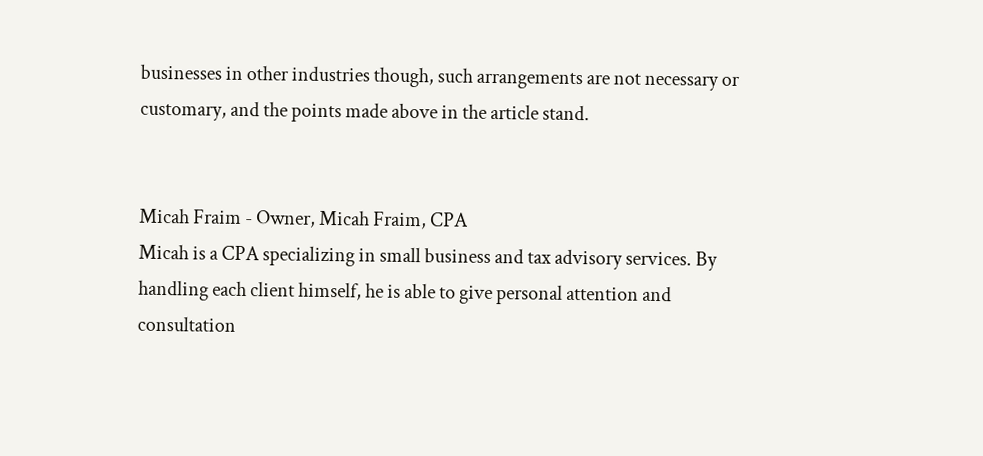businesses in other industries though, such arrangements are not necessary or customary, and the points made above in the article stand.


Micah Fraim - Owner, Micah Fraim, CPA
Micah is a CPA specializing in small business and tax advisory services. By handling each client himself, he is able to give personal attention and consultation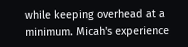while keeping overhead at a minimum. Micah's experience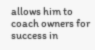allows him to coach owners for success in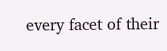every facet of their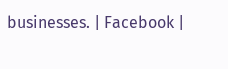businesses. | Facebook |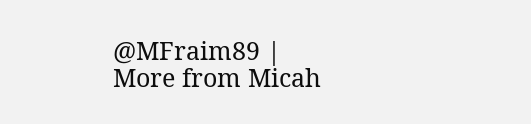@MFraim89 | More from Micah